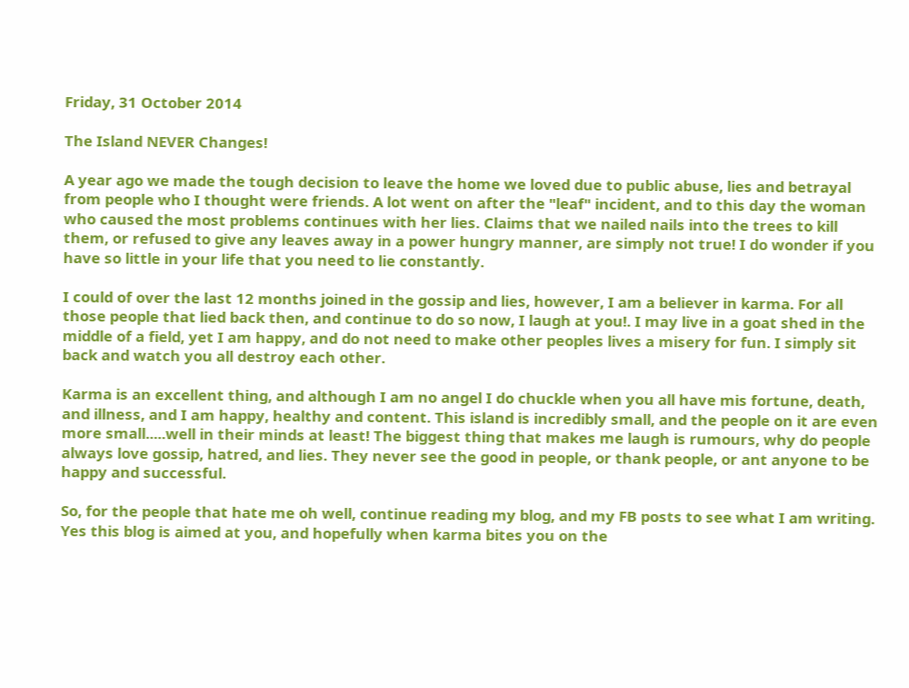Friday, 31 October 2014

The Island NEVER Changes!

A year ago we made the tough decision to leave the home we loved due to public abuse, lies and betrayal from people who I thought were friends. A lot went on after the "leaf" incident, and to this day the woman who caused the most problems continues with her lies. Claims that we nailed nails into the trees to kill them, or refused to give any leaves away in a power hungry manner, are simply not true! I do wonder if you have so little in your life that you need to lie constantly.

I could of over the last 12 months joined in the gossip and lies, however, I am a believer in karma. For all those people that lied back then, and continue to do so now, I laugh at you!. I may live in a goat shed in the middle of a field, yet I am happy, and do not need to make other peoples lives a misery for fun. I simply sit back and watch you all destroy each other.

Karma is an excellent thing, and although I am no angel I do chuckle when you all have mis fortune, death, and illness, and I am happy, healthy and content. This island is incredibly small, and the people on it are even more small.....well in their minds at least! The biggest thing that makes me laugh is rumours, why do people always love gossip, hatred, and lies. They never see the good in people, or thank people, or ant anyone to be happy and successful.

So, for the people that hate me oh well, continue reading my blog, and my FB posts to see what I am writing. Yes this blog is aimed at you, and hopefully when karma bites you on the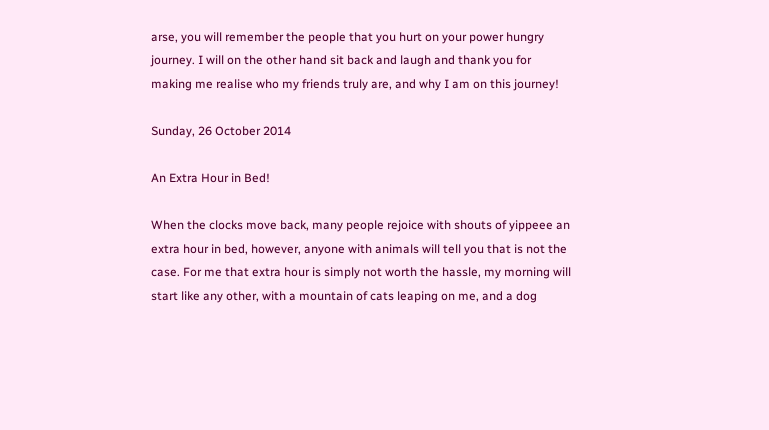arse, you will remember the people that you hurt on your power hungry journey. I will on the other hand sit back and laugh and thank you for making me realise who my friends truly are, and why I am on this journey!

Sunday, 26 October 2014

An Extra Hour in Bed!

When the clocks move back, many people rejoice with shouts of yippeee an extra hour in bed, however, anyone with animals will tell you that is not the case. For me that extra hour is simply not worth the hassle, my morning will start like any other, with a mountain of cats leaping on me, and a dog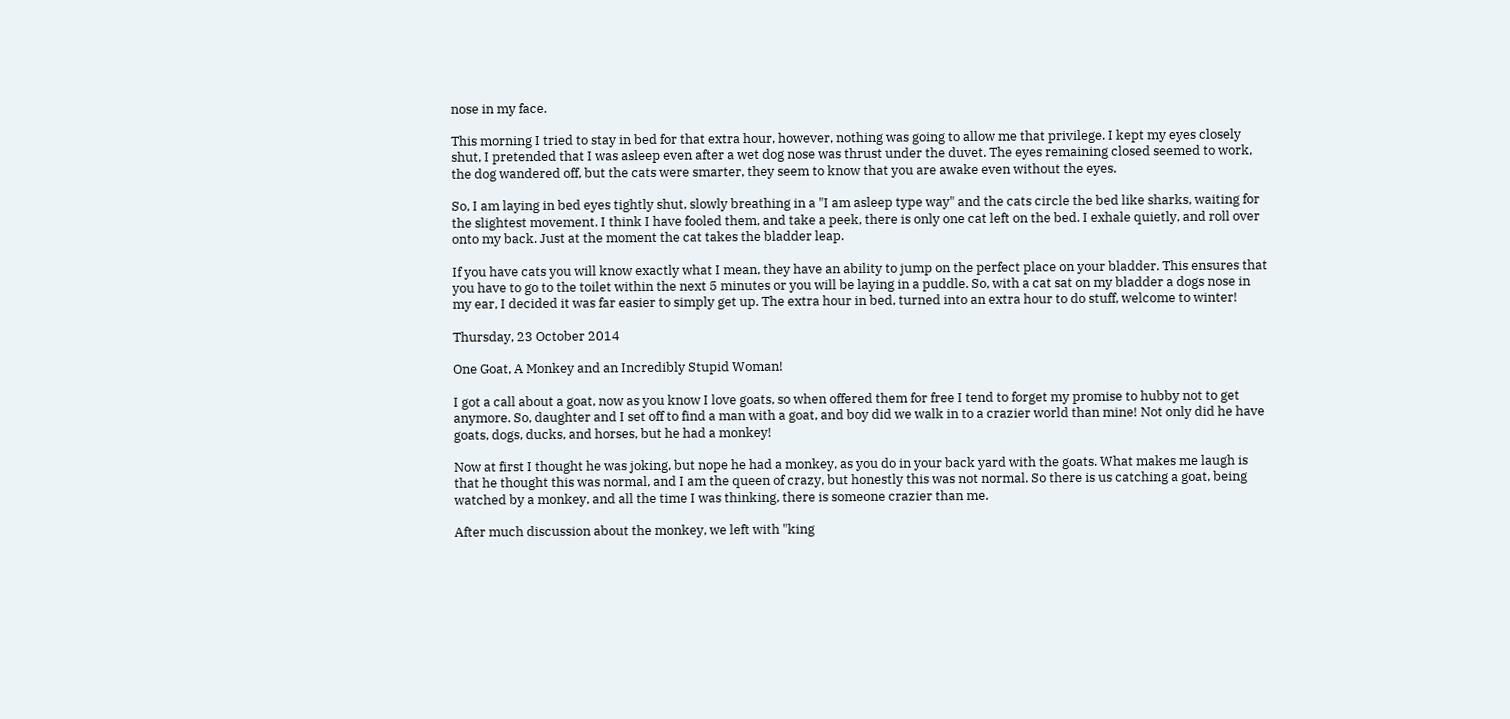nose in my face.

This morning I tried to stay in bed for that extra hour, however, nothing was going to allow me that privilege. I kept my eyes closely shut, I pretended that I was asleep even after a wet dog nose was thrust under the duvet. The eyes remaining closed seemed to work, the dog wandered off, but the cats were smarter, they seem to know that you are awake even without the eyes.

So, I am laying in bed eyes tightly shut, slowly breathing in a "I am asleep type way" and the cats circle the bed like sharks, waiting for the slightest movement. I think I have fooled them, and take a peek, there is only one cat left on the bed. I exhale quietly, and roll over onto my back. Just at the moment the cat takes the bladder leap.

If you have cats you will know exactly what I mean, they have an ability to jump on the perfect place on your bladder. This ensures that you have to go to the toilet within the next 5 minutes or you will be laying in a puddle. So, with a cat sat on my bladder a dogs nose in my ear, I decided it was far easier to simply get up. The extra hour in bed, turned into an extra hour to do stuff, welcome to winter!

Thursday, 23 October 2014

One Goat, A Monkey and an Incredibly Stupid Woman!

I got a call about a goat, now as you know I love goats, so when offered them for free I tend to forget my promise to hubby not to get anymore. So, daughter and I set off to find a man with a goat, and boy did we walk in to a crazier world than mine! Not only did he have goats, dogs, ducks, and horses, but he had a monkey!

Now at first I thought he was joking, but nope he had a monkey, as you do in your back yard with the goats. What makes me laugh is that he thought this was normal, and I am the queen of crazy, but honestly this was not normal. So there is us catching a goat, being watched by a monkey, and all the time I was thinking, there is someone crazier than me.

After much discussion about the monkey, we left with "king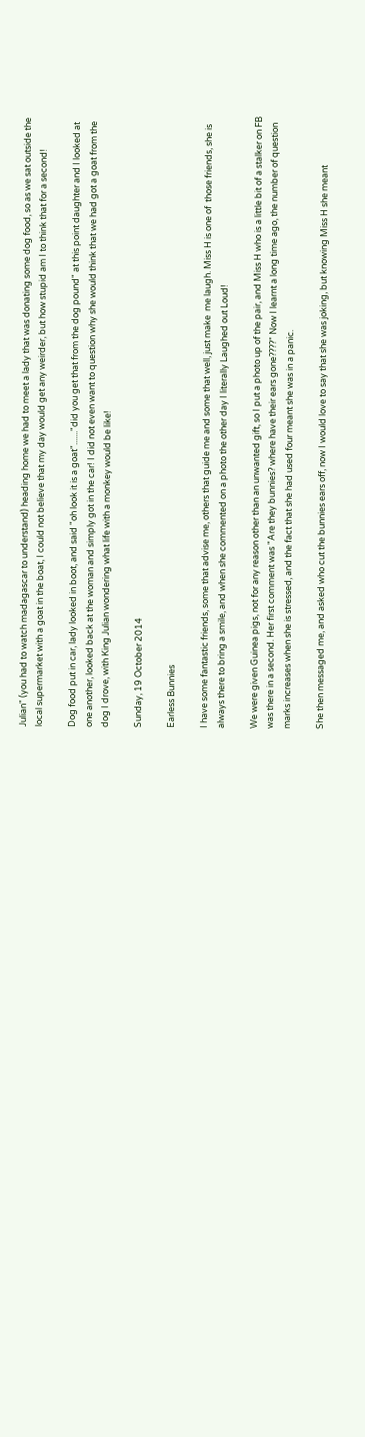Julian" (you had to watch madagascar to understand) heading home we had to meet a lady that was donating some dog food, so as we sat outside the local supermarket with a goat in the boat, I could not believe that my day would get any weirder, but how stupid am I to think that for a second!

Dog food put in car, lady looked in boot, and said "oh look it is a goat"......."did you get that from the dog pound" at this point daughter and I looked at one another, looked back at the woman and simply got in the car! I did not even want to question why she would think that we had got a goat from the dog I drove, with King Julian wondering what life with a monkey would be like!

Sunday, 19 October 2014

Earless Bunnies

I have some fantastic friends, some that advise me, others that guide me and some that well, just make  me laugh. Miss H is one of  those friends, she is always there to bring a smile, and when she commented on a photo the other day I literally Laughed out Loud!

We were given Guinea pigs, not for any reason other than an unwanted gift, so I put a photo up of the pair, and Miss H who is a little bit of a stalker on FB was there in a second. Her first comment was "Are they bunnies? where have their ears gone????" Now I learnt a long time ago, the number of question marks increases when she is stressed, and the fact that she had used four meant she was in a panic.

She then messaged me, and asked who cut the bunnies ears off, now I would love to say that she was joking, but knowing Miss H she meant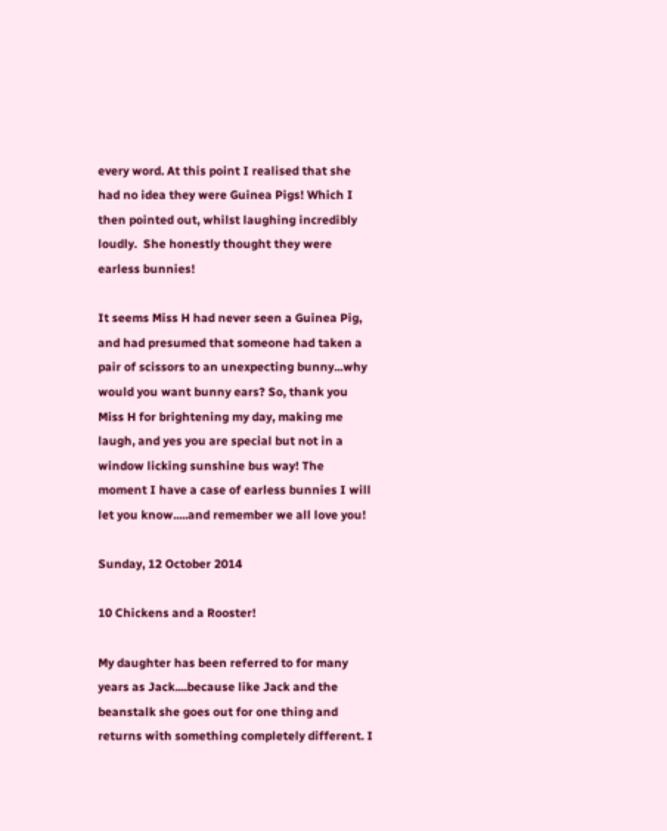every word. At this point I realised that she had no idea they were Guinea Pigs! Which I then pointed out, whilst laughing incredibly loudly.  She honestly thought they were earless bunnies!

It seems Miss H had never seen a Guinea Pig, and had presumed that someone had taken a pair of scissors to an unexpecting bunny...why would you want bunny ears? So, thank you Miss H for brightening my day, making me laugh, and yes you are special but not in a window licking sunshine bus way! The moment I have a case of earless bunnies I will let you know.....and remember we all love you!

Sunday, 12 October 2014

10 Chickens and a Rooster!

My daughter has been referred to for many years as Jack....because like Jack and the beanstalk she goes out for one thing and returns with something completely different. I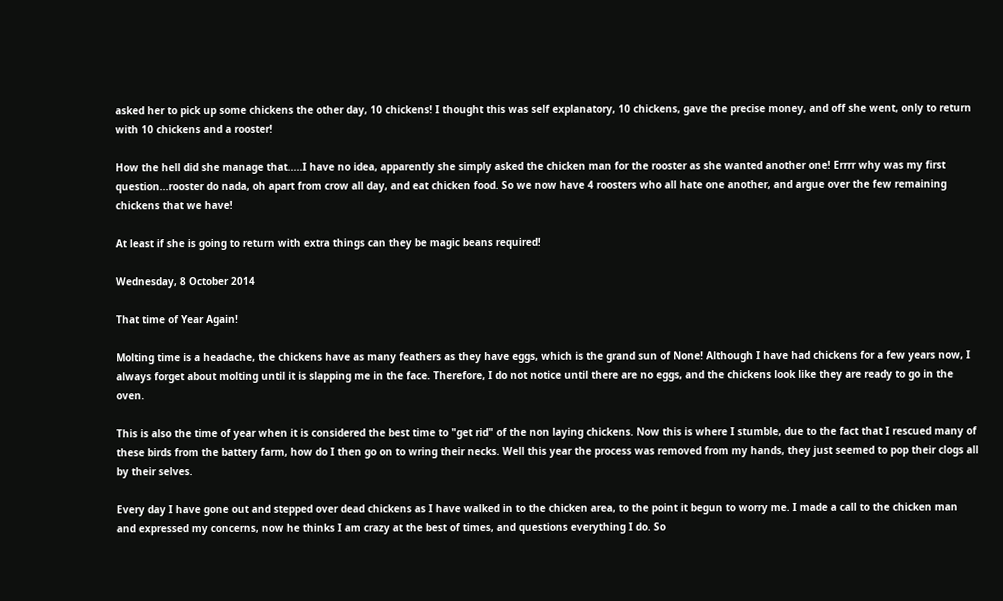asked her to pick up some chickens the other day, 10 chickens! I thought this was self explanatory, 10 chickens, gave the precise money, and off she went, only to return with 10 chickens and a rooster!

How the hell did she manage that.....I have no idea, apparently she simply asked the chicken man for the rooster as she wanted another one! Errrr why was my first question...rooster do nada, oh apart from crow all day, and eat chicken food. So we now have 4 roosters who all hate one another, and argue over the few remaining chickens that we have!

At least if she is going to return with extra things can they be magic beans required!

Wednesday, 8 October 2014

That time of Year Again!

Molting time is a headache, the chickens have as many feathers as they have eggs, which is the grand sun of None! Although I have had chickens for a few years now, I always forget about molting until it is slapping me in the face. Therefore, I do not notice until there are no eggs, and the chickens look like they are ready to go in the oven.

This is also the time of year when it is considered the best time to "get rid" of the non laying chickens. Now this is where I stumble, due to the fact that I rescued many of these birds from the battery farm, how do I then go on to wring their necks. Well this year the process was removed from my hands, they just seemed to pop their clogs all by their selves.

Every day I have gone out and stepped over dead chickens as I have walked in to the chicken area, to the point it begun to worry me. I made a call to the chicken man and expressed my concerns, now he thinks I am crazy at the best of times, and questions everything I do. So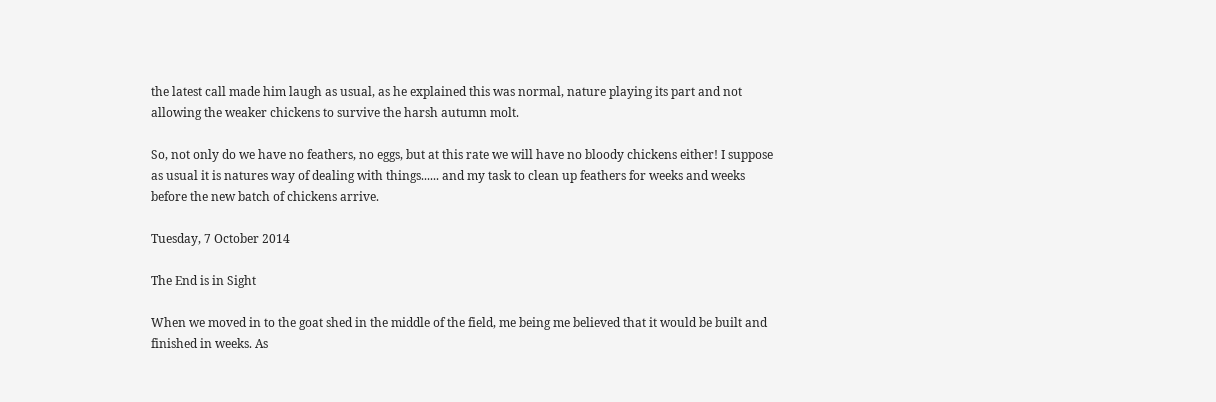the latest call made him laugh as usual, as he explained this was normal, nature playing its part and not allowing the weaker chickens to survive the harsh autumn molt.

So, not only do we have no feathers, no eggs, but at this rate we will have no bloody chickens either! I suppose as usual it is natures way of dealing with things...... and my task to clean up feathers for weeks and weeks before the new batch of chickens arrive.

Tuesday, 7 October 2014

The End is in Sight

When we moved in to the goat shed in the middle of the field, me being me believed that it would be built and finished in weeks. As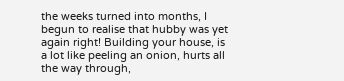the weeks turned into months, I begun to realise that hubby was yet again right! Building your house, is a lot like peeling an onion, hurts all the way through,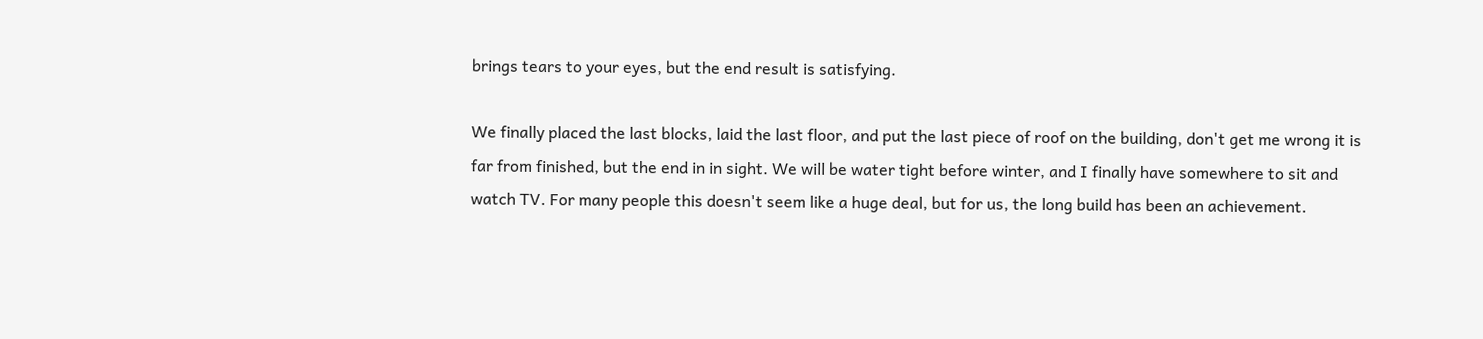brings tears to your eyes, but the end result is satisfying.

We finally placed the last blocks, laid the last floor, and put the last piece of roof on the building, don't get me wrong it is far from finished, but the end in in sight. We will be water tight before winter, and I finally have somewhere to sit and watch TV. For many people this doesn't seem like a huge deal, but for us, the long build has been an achievement.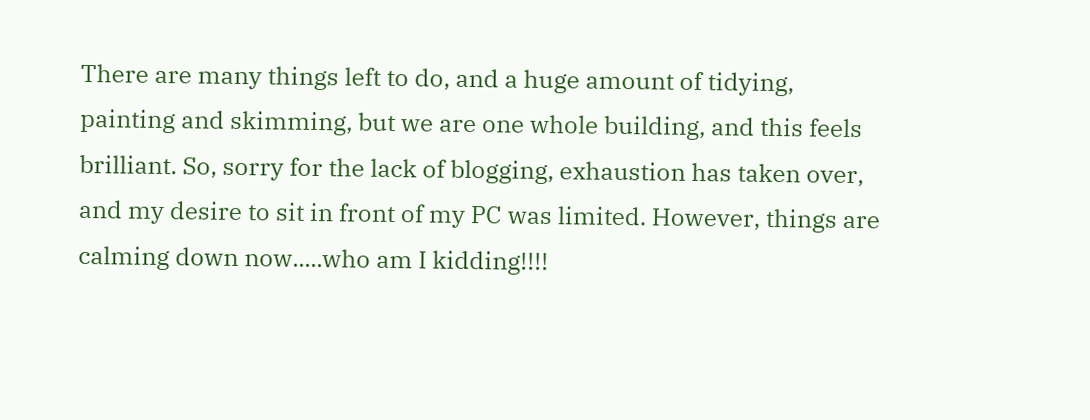There are many things left to do, and a huge amount of tidying, painting and skimming, but we are one whole building, and this feels brilliant. So, sorry for the lack of blogging, exhaustion has taken over, and my desire to sit in front of my PC was limited. However, things are calming down now.....who am I kidding!!!!